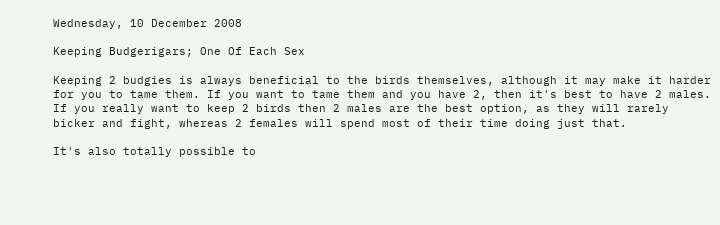Wednesday, 10 December 2008

Keeping Budgerigars; One Of Each Sex

Keeping 2 budgies is always beneficial to the birds themselves, although it may make it harder for you to tame them. If you want to tame them and you have 2, then it's best to have 2 males. If you really want to keep 2 birds then 2 males are the best option, as they will rarely bicker and fight, whereas 2 females will spend most of their time doing just that.

It's also totally possible to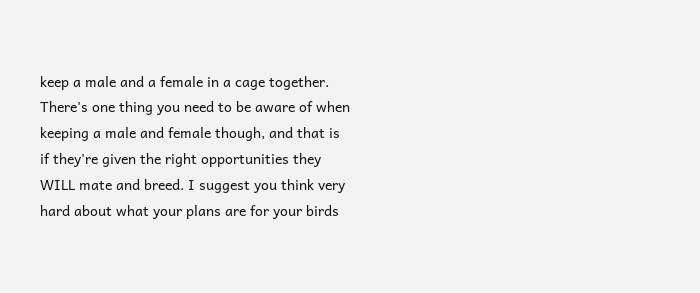keep a male and a female in a cage together. There's one thing you need to be aware of when keeping a male and female though, and that is if they're given the right opportunities they WILL mate and breed. I suggest you think very hard about what your plans are for your birds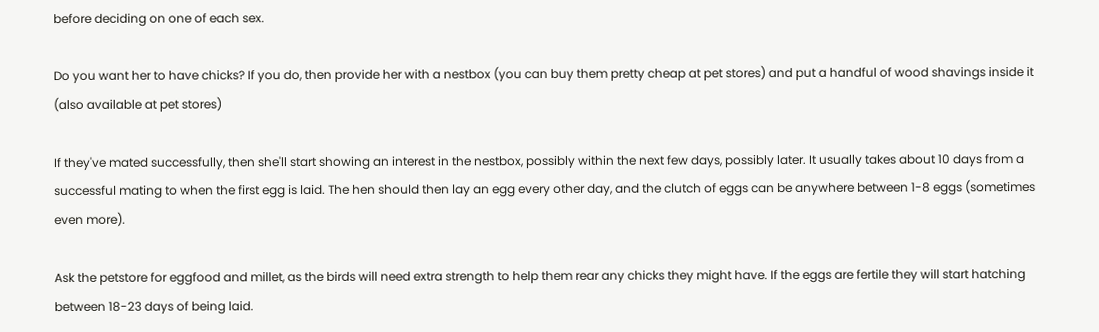before deciding on one of each sex.

Do you want her to have chicks? If you do, then provide her with a nestbox (you can buy them pretty cheap at pet stores) and put a handful of wood shavings inside it (also available at pet stores)

If they've mated successfully, then she'll start showing an interest in the nestbox, possibly within the next few days, possibly later. It usually takes about 10 days from a successful mating to when the first egg is laid. The hen should then lay an egg every other day, and the clutch of eggs can be anywhere between 1-8 eggs (sometimes even more).

Ask the petstore for eggfood and millet, as the birds will need extra strength to help them rear any chicks they might have. If the eggs are fertile they will start hatching between 18-23 days of being laid.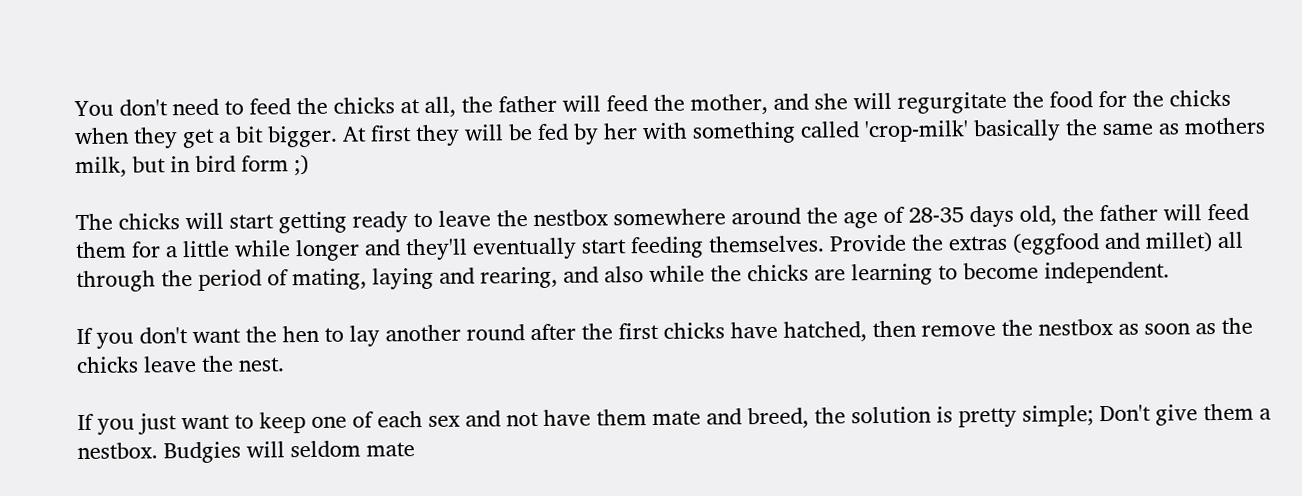You don't need to feed the chicks at all, the father will feed the mother, and she will regurgitate the food for the chicks when they get a bit bigger. At first they will be fed by her with something called 'crop-milk' basically the same as mothers milk, but in bird form ;)

The chicks will start getting ready to leave the nestbox somewhere around the age of 28-35 days old, the father will feed them for a little while longer and they'll eventually start feeding themselves. Provide the extras (eggfood and millet) all through the period of mating, laying and rearing, and also while the chicks are learning to become independent.

If you don't want the hen to lay another round after the first chicks have hatched, then remove the nestbox as soon as the chicks leave the nest.

If you just want to keep one of each sex and not have them mate and breed, the solution is pretty simple; Don't give them a nestbox. Budgies will seldom mate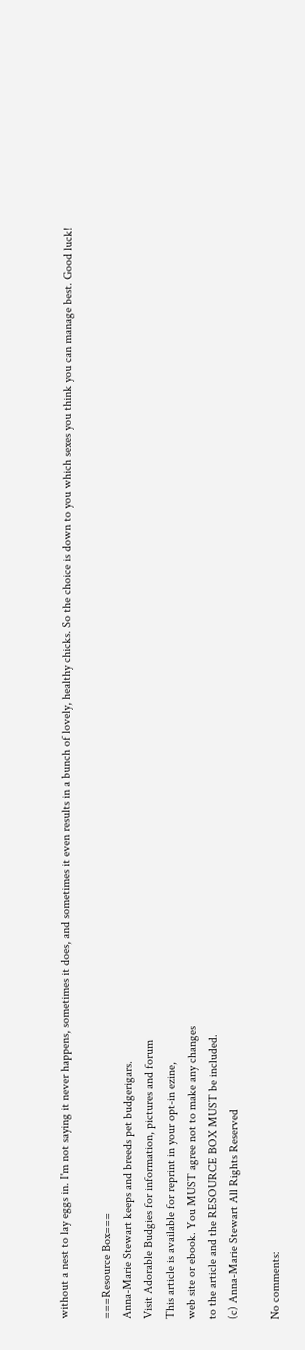without a nest to lay eggs in. I'm not saying it never happens, sometimes it does, and sometimes it even results in a bunch of lovely, healthy chicks. So the choice is down to you which sexes you think you can manage best. Good luck!

===Resource Box===
Anna-Marie Stewart keeps and breeds pet budgerigars.
Visit Adorable Budgies for information, pictures and forum
This article is available for reprint in your opt-in ezine,
web site or ebook. You MUST agree not to make any changes
to the article and the RESOURCE BOX MUST be included.
(c) Anna-Marie Stewart All Rights Reserved

No comments: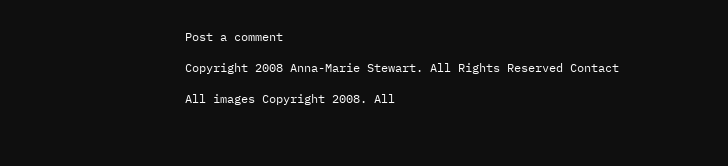Post a comment

Copyright 2008 Anna-Marie Stewart. All Rights Reserved Contact

All images Copyright 2008. All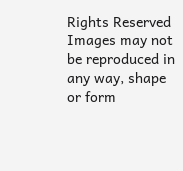Rights Reserved
Images may not be reproduced in any way, shape or form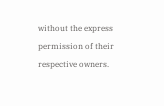without the express permission of their respective owners.